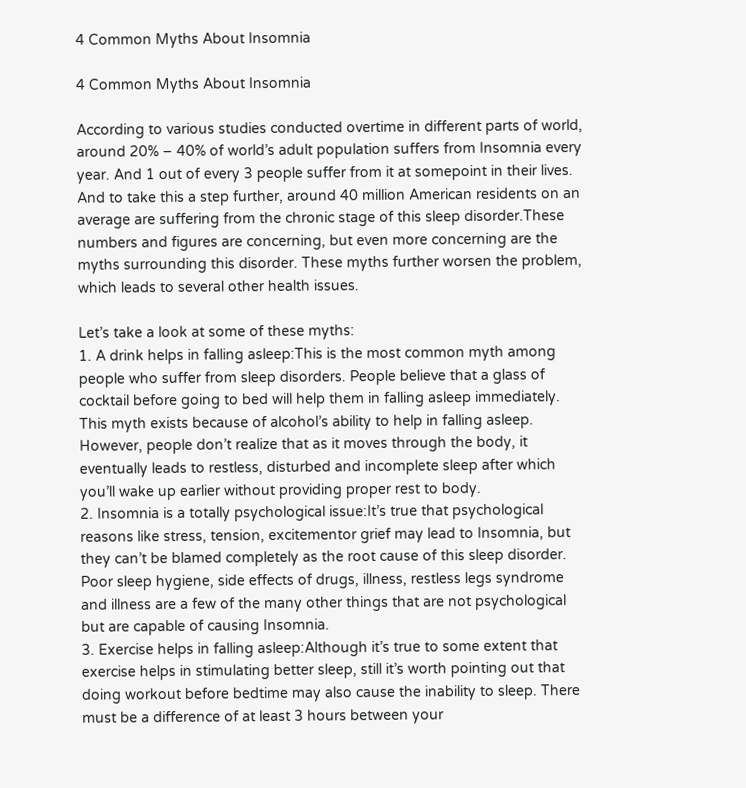4 Common Myths About Insomnia

4 Common Myths About Insomnia

According to various studies conducted overtime in different parts of world, around 20% – 40% of world’s adult population suffers from Insomnia every year. And 1 out of every 3 people suffer from it at somepoint in their lives. And to take this a step further, around 40 million American residents on an average are suffering from the chronic stage of this sleep disorder.These numbers and figures are concerning, but even more concerning are the myths surrounding this disorder. These myths further worsen the problem, which leads to several other health issues.

Let’s take a look at some of these myths:
1. A drink helps in falling asleep:This is the most common myth among people who suffer from sleep disorders. People believe that a glass of cocktail before going to bed will help them in falling asleep immediately. This myth exists because of alcohol’s ability to help in falling asleep. However, people don’t realize that as it moves through the body, it eventually leads to restless, disturbed and incomplete sleep after which you’ll wake up earlier without providing proper rest to body.
2. Insomnia is a totally psychological issue:It’s true that psychological reasons like stress, tension, excitementor grief may lead to Insomnia, but they can’t be blamed completely as the root cause of this sleep disorder. Poor sleep hygiene, side effects of drugs, illness, restless legs syndrome and illness are a few of the many other things that are not psychological but are capable of causing Insomnia.
3. Exercise helps in falling asleep:Although it’s true to some extent that exercise helps in stimulating better sleep, still it’s worth pointing out that doing workout before bedtime may also cause the inability to sleep. There must be a difference of at least 3 hours between your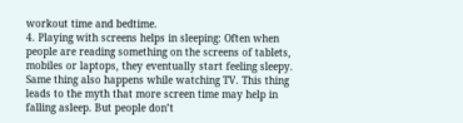workout time and bedtime.
4. Playing with screens helps in sleeping: Often when people are reading something on the screens of tablets, mobiles or laptops, they eventually start feeling sleepy. Same thing also happens while watching TV. This thing leads to the myth that more screen time may help in falling asleep. But people don’t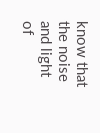know that the noise and light of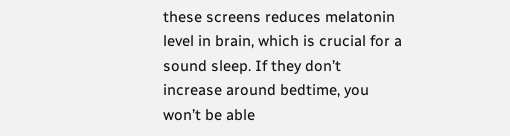these screens reduces melatonin level in brain, which is crucial for a sound sleep. If they don’t increase around bedtime, you won’t be able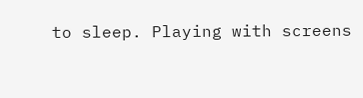to sleep. Playing with screens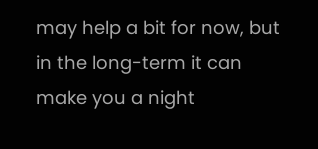may help a bit for now, but in the long-term it can make you a night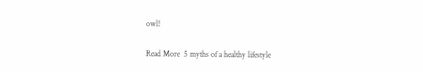owl!

Read More  5 myths of a healthy lifestyle